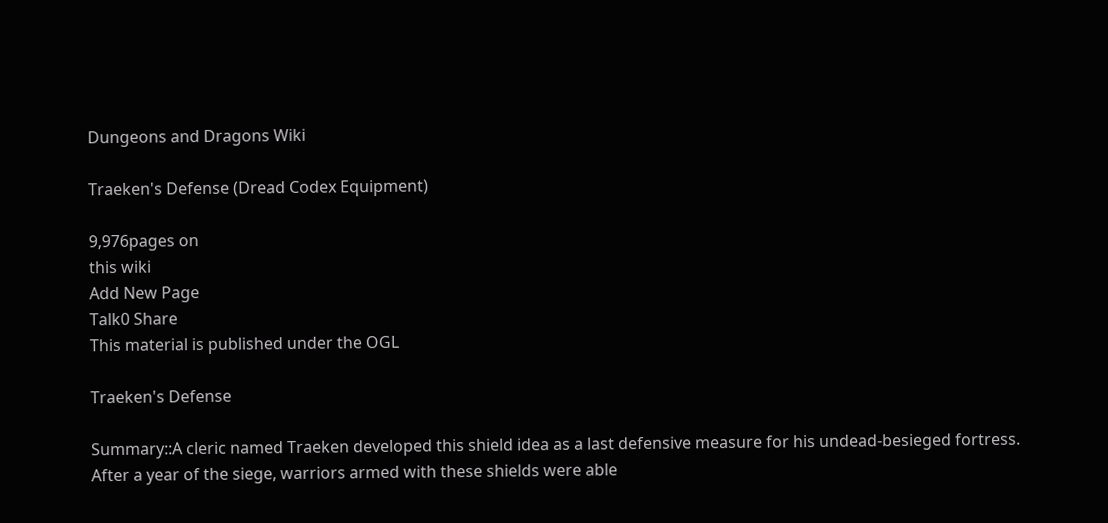Dungeons and Dragons Wiki

Traeken's Defense (Dread Codex Equipment)

9,976pages on
this wiki
Add New Page
Talk0 Share
This material is published under the OGL

Traeken's Defense

Summary::A cleric named Traeken developed this shield idea as a last defensive measure for his undead-besieged fortress. After a year of the siege, warriors armed with these shields were able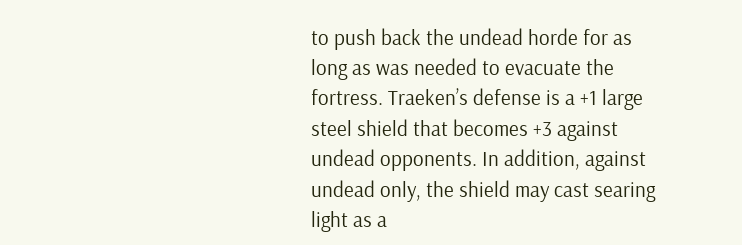to push back the undead horde for as long as was needed to evacuate the fortress. Traeken’s defense is a +1 large steel shield that becomes +3 against undead opponents. In addition, against undead only, the shield may cast searing light as a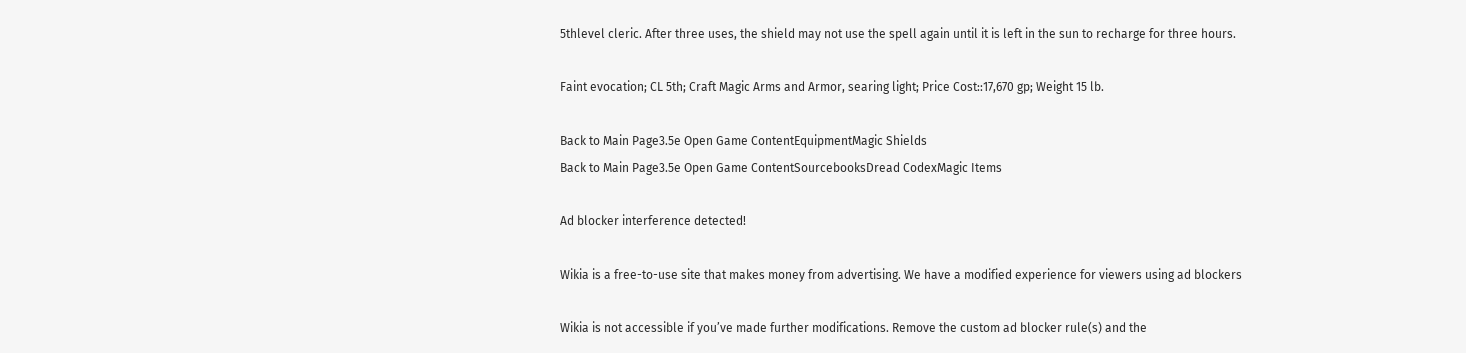5thlevel cleric. After three uses, the shield may not use the spell again until it is left in the sun to recharge for three hours.

Faint evocation; CL 5th; Craft Magic Arms and Armor, searing light; Price Cost::17,670 gp; Weight 15 lb.

Back to Main Page3.5e Open Game ContentEquipmentMagic Shields
Back to Main Page3.5e Open Game ContentSourcebooksDread CodexMagic Items

Ad blocker interference detected!

Wikia is a free-to-use site that makes money from advertising. We have a modified experience for viewers using ad blockers

Wikia is not accessible if you’ve made further modifications. Remove the custom ad blocker rule(s) and the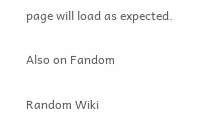page will load as expected.

Also on Fandom

Random Wiki